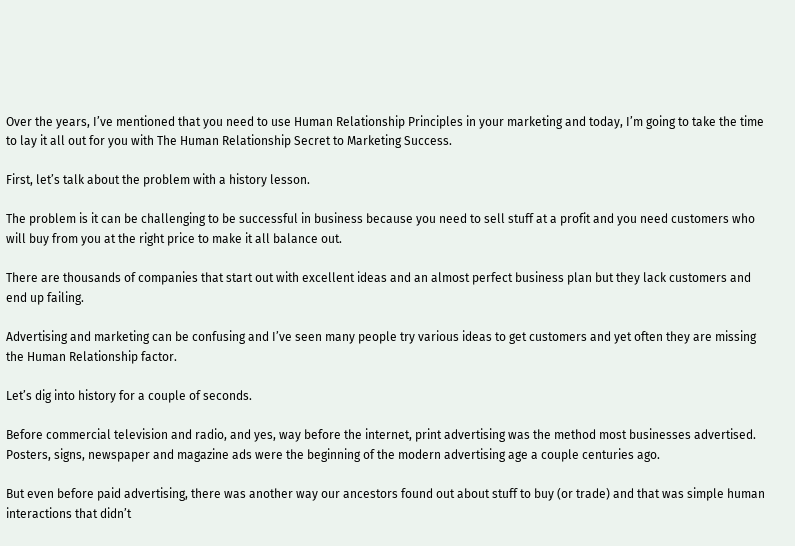Over the years, I’ve mentioned that you need to use Human Relationship Principles in your marketing and today, I’m going to take the time to lay it all out for you with The Human Relationship Secret to Marketing Success.

First, let’s talk about the problem with a history lesson.

The problem is it can be challenging to be successful in business because you need to sell stuff at a profit and you need customers who will buy from you at the right price to make it all balance out.

There are thousands of companies that start out with excellent ideas and an almost perfect business plan but they lack customers and end up failing.

Advertising and marketing can be confusing and I’ve seen many people try various ideas to get customers and yet often they are missing the Human Relationship factor.

Let’s dig into history for a couple of seconds.

Before commercial television and radio, and yes, way before the internet, print advertising was the method most businesses advertised.  Posters, signs, newspaper and magazine ads were the beginning of the modern advertising age a couple centuries ago.

But even before paid advertising, there was another way our ancestors found out about stuff to buy (or trade) and that was simple human interactions that didn’t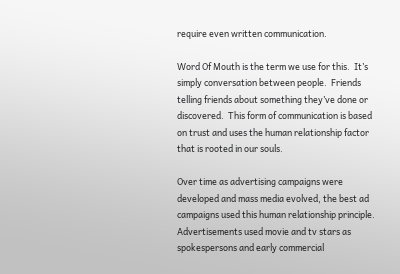require even written communication.

Word Of Mouth is the term we use for this.  It’s simply conversation between people.  Friends telling friends about something they’ve done or discovered.  This form of communication is based on trust and uses the human relationship factor that is rooted in our souls.

Over time as advertising campaigns were developed and mass media evolved, the best ad campaigns used this human relationship principle.  Advertisements used movie and tv stars as spokespersons and early commercial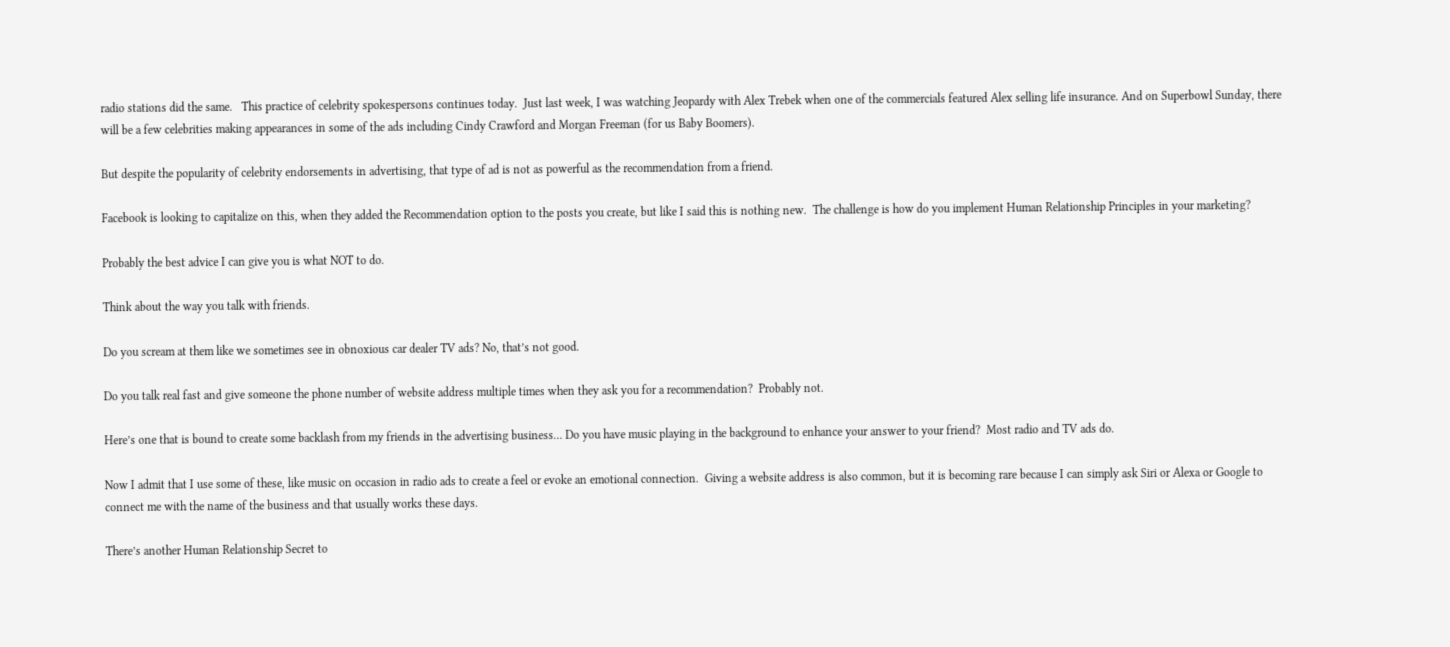radio stations did the same.   This practice of celebrity spokespersons continues today.  Just last week, I was watching Jeopardy with Alex Trebek when one of the commercials featured Alex selling life insurance. And on Superbowl Sunday, there will be a few celebrities making appearances in some of the ads including Cindy Crawford and Morgan Freeman (for us Baby Boomers).

But despite the popularity of celebrity endorsements in advertising, that type of ad is not as powerful as the recommendation from a friend.

Facebook is looking to capitalize on this, when they added the Recommendation option to the posts you create, but like I said this is nothing new.  The challenge is how do you implement Human Relationship Principles in your marketing?

Probably the best advice I can give you is what NOT to do.

Think about the way you talk with friends.

Do you scream at them like we sometimes see in obnoxious car dealer TV ads? No, that’s not good.

Do you talk real fast and give someone the phone number of website address multiple times when they ask you for a recommendation?  Probably not.

Here’s one that is bound to create some backlash from my friends in the advertising business… Do you have music playing in the background to enhance your answer to your friend?  Most radio and TV ads do.

Now I admit that I use some of these, like music on occasion in radio ads to create a feel or evoke an emotional connection.  Giving a website address is also common, but it is becoming rare because I can simply ask Siri or Alexa or Google to connect me with the name of the business and that usually works these days.

There’s another Human Relationship Secret to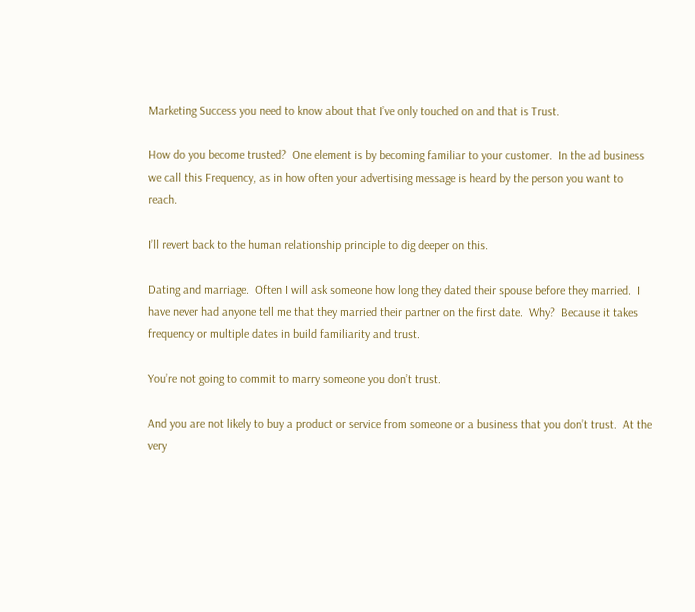Marketing Success you need to know about that I’ve only touched on and that is Trust.

How do you become trusted?  One element is by becoming familiar to your customer.  In the ad business we call this Frequency, as in how often your advertising message is heard by the person you want to reach.

I’ll revert back to the human relationship principle to dig deeper on this.

Dating and marriage.  Often I will ask someone how long they dated their spouse before they married.  I have never had anyone tell me that they married their partner on the first date.  Why?  Because it takes frequency or multiple dates in build familiarity and trust.

You’re not going to commit to marry someone you don’t trust.

And you are not likely to buy a product or service from someone or a business that you don’t trust.  At the very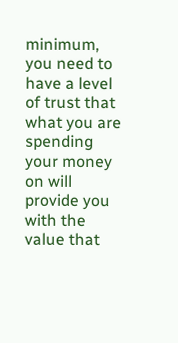minimum, you need to have a level of trust that what you are spending your money on will provide you with the value that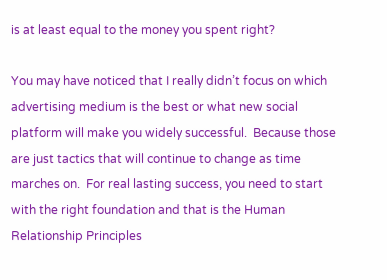is at least equal to the money you spent right?

You may have noticed that I really didn’t focus on which advertising medium is the best or what new social platform will make you widely successful.  Because those are just tactics that will continue to change as time marches on.  For real lasting success, you need to start with the right foundation and that is the Human Relationship Principles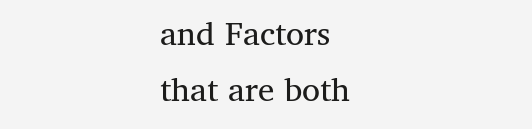and Factors that are both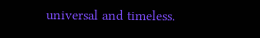universal and timeless.